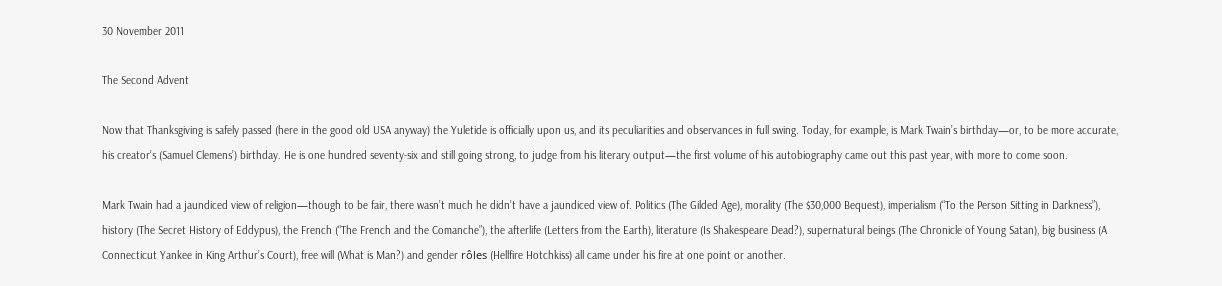30 November 2011

The Second Advent

Now that Thanksgiving is safely passed (here in the good old USA anyway) the Yuletide is officially upon us, and its peculiarities and observances in full swing. Today, for example, is Mark Twain’s birthday—or, to be more accurate, his creator’s (Samuel Clemens’) birthday. He is one hundred seventy-six and still going strong, to judge from his literary output—the first volume of his autobiography came out this past year, with more to come soon.

Mark Twain had a jaundiced view of religion—though to be fair, there wasn’t much he didn’t have a jaundiced view of. Politics (The Gilded Age), morality (The $30,000 Bequest), imperialism (“To the Person Sitting in Darkness”), history (The Secret History of Eddypus), the French (“The French and the Comanche”), the afterlife (Letters from the Earth), literature (Is Shakespeare Dead?), supernatural beings (The Chronicle of Young Satan), big business (A Connecticut Yankee in King Arthur’s Court), free will (What is Man?) and gender rôles (Hellfire Hotchkiss) all came under his fire at one point or another.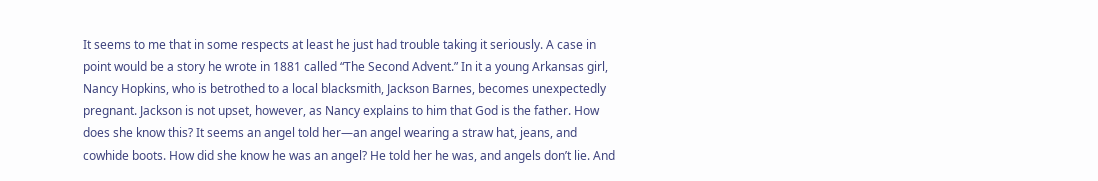It seems to me that in some respects at least he just had trouble taking it seriously. A case in point would be a story he wrote in 1881 called “The Second Advent.” In it a young Arkansas girl, Nancy Hopkins, who is betrothed to a local blacksmith, Jackson Barnes, becomes unexpectedly pregnant. Jackson is not upset, however, as Nancy explains to him that God is the father. How does she know this? It seems an angel told her—an angel wearing a straw hat, jeans, and cowhide boots. How did she know he was an angel? He told her he was, and angels don’t lie. And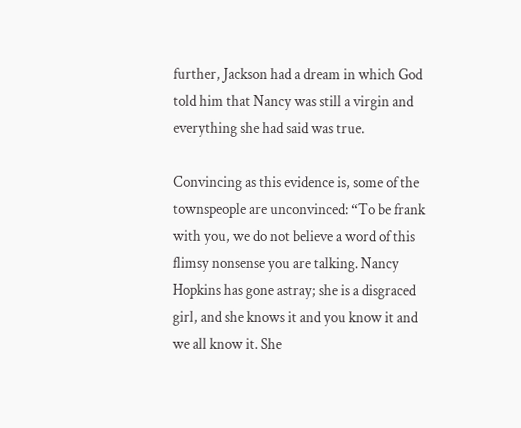further, Jackson had a dream in which God told him that Nancy was still a virgin and everything she had said was true.

Convincing as this evidence is, some of the townspeople are unconvinced: “To be frank with you, we do not believe a word of this flimsy nonsense you are talking. Nancy Hopkins has gone astray; she is a disgraced girl, and she knows it and you know it and we all know it. She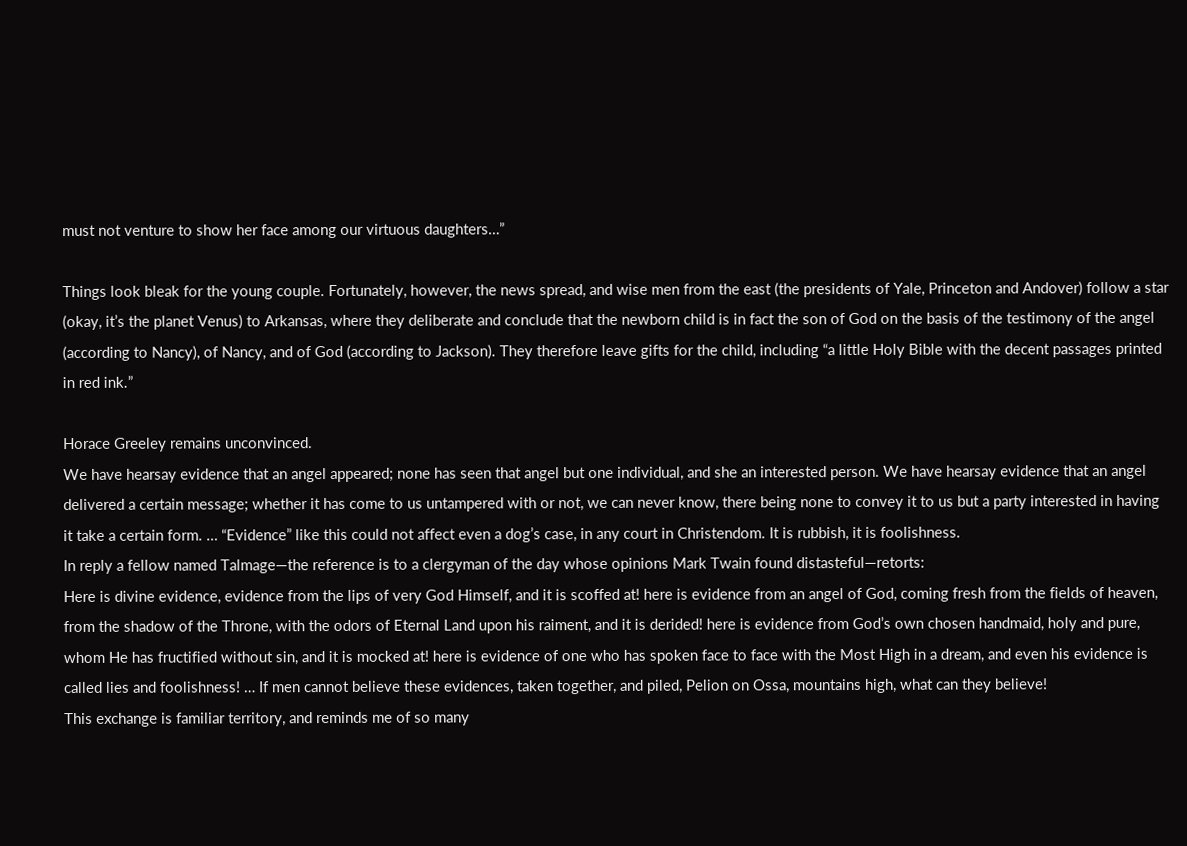must not venture to show her face among our virtuous daughters…”

Things look bleak for the young couple. Fortunately, however, the news spread, and wise men from the east (the presidents of Yale, Princeton and Andover) follow a star (okay, it’s the planet Venus) to Arkansas, where they deliberate and conclude that the newborn child is in fact the son of God on the basis of the testimony of the angel (according to Nancy), of Nancy, and of God (according to Jackson). They therefore leave gifts for the child, including “a little Holy Bible with the decent passages printed in red ink.”

Horace Greeley remains unconvinced.
We have hearsay evidence that an angel appeared; none has seen that angel but one individual, and she an interested person. We have hearsay evidence that an angel delivered a certain message; whether it has come to us untampered with or not, we can never know, there being none to convey it to us but a party interested in having it take a certain form. … “Evidence” like this could not affect even a dog’s case, in any court in Christendom. It is rubbish, it is foolishness.
In reply a fellow named Talmage—the reference is to a clergyman of the day whose opinions Mark Twain found distasteful—retorts:
Here is divine evidence, evidence from the lips of very God Himself, and it is scoffed at! here is evidence from an angel of God, coming fresh from the fields of heaven, from the shadow of the Throne, with the odors of Eternal Land upon his raiment, and it is derided! here is evidence from God’s own chosen handmaid, holy and pure, whom He has fructified without sin, and it is mocked at! here is evidence of one who has spoken face to face with the Most High in a dream, and even his evidence is called lies and foolishness! … If men cannot believe these evidences, taken together, and piled, Pelion on Ossa, mountains high, what can they believe!
This exchange is familiar territory, and reminds me of so many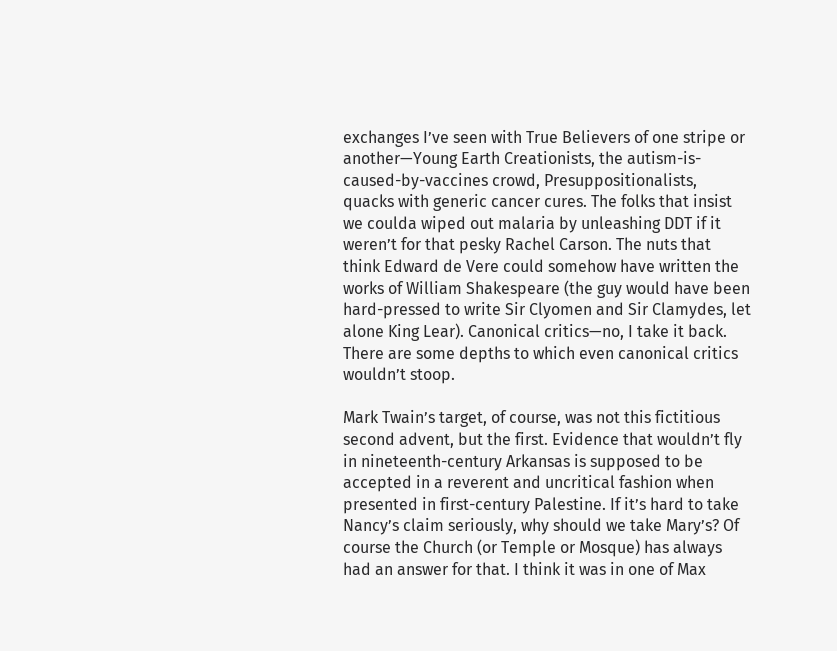exchanges I’ve seen with True Believers of one stripe or another—Young Earth Creationists, the autism-is-caused-by-vaccines crowd, Presuppositionalists, quacks with generic cancer cures. The folks that insist we coulda wiped out malaria by unleashing DDT if it weren’t for that pesky Rachel Carson. The nuts that think Edward de Vere could somehow have written the works of William Shakespeare (the guy would have been hard-pressed to write Sir Clyomen and Sir Clamydes, let alone King Lear). Canonical critics—no, I take it back. There are some depths to which even canonical critics wouldn’t stoop.

Mark Twain’s target, of course, was not this fictitious second advent, but the first. Evidence that wouldn’t fly in nineteenth-century Arkansas is supposed to be accepted in a reverent and uncritical fashion when presented in first-century Palestine. If it’s hard to take Nancy’s claim seriously, why should we take Mary’s? Of course the Church (or Temple or Mosque) has always had an answer for that. I think it was in one of Max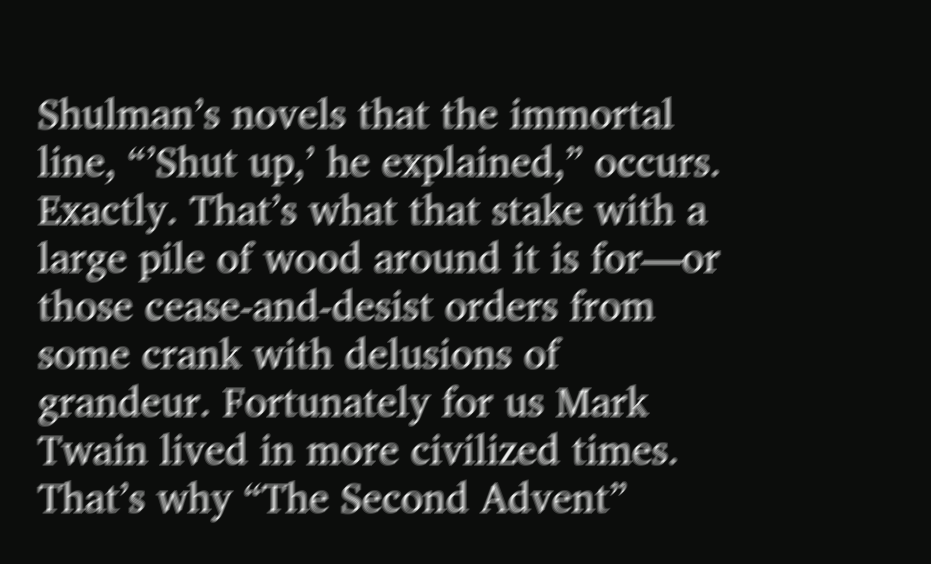Shulman’s novels that the immortal line, “’Shut up,’ he explained,” occurs. Exactly. That’s what that stake with a large pile of wood around it is for—or those cease-and-desist orders from some crank with delusions of grandeur. Fortunately for us Mark Twain lived in more civilized times. That’s why “The Second Advent”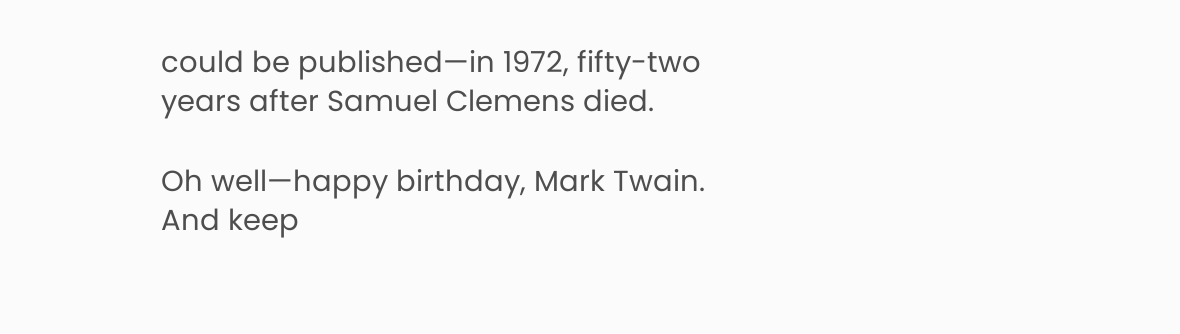could be published—in 1972, fifty-two years after Samuel Clemens died.

Oh well—happy birthday, Mark Twain. And keep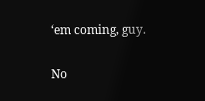‘em coming, guy.

No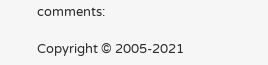comments:

Copyright © 2005-2021